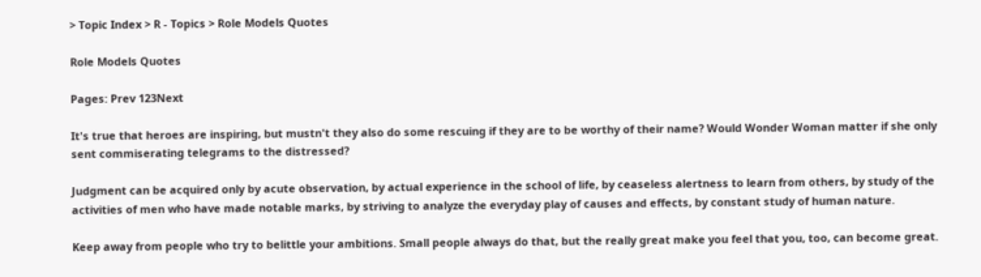> Topic Index > R - Topics > Role Models Quotes

Role Models Quotes

Pages: Prev 123Next

It's true that heroes are inspiring, but mustn't they also do some rescuing if they are to be worthy of their name? Would Wonder Woman matter if she only sent commiserating telegrams to the distressed?

Judgment can be acquired only by acute observation, by actual experience in the school of life, by ceaseless alertness to learn from others, by study of the activities of men who have made notable marks, by striving to analyze the everyday play of causes and effects, by constant study of human nature.

Keep away from people who try to belittle your ambitions. Small people always do that, but the really great make you feel that you, too, can become great.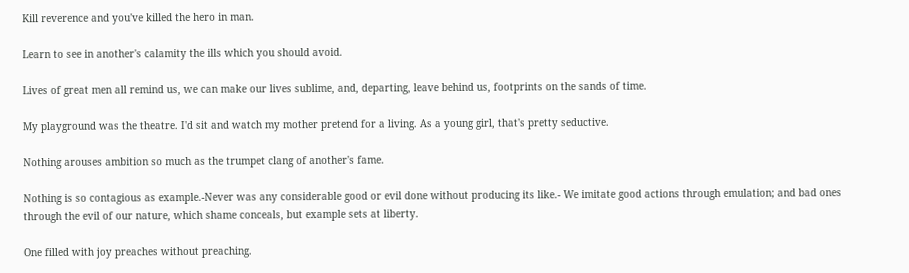Kill reverence and you've killed the hero in man.

Learn to see in another's calamity the ills which you should avoid.

Lives of great men all remind us, we can make our lives sublime, and, departing, leave behind us, footprints on the sands of time.

My playground was the theatre. I'd sit and watch my mother pretend for a living. As a young girl, that's pretty seductive.

Nothing arouses ambition so much as the trumpet clang of another's fame.

Nothing is so contagious as example.-Never was any considerable good or evil done without producing its like.- We imitate good actions through emulation; and bad ones through the evil of our nature, which shame conceals, but example sets at liberty.

One filled with joy preaches without preaching.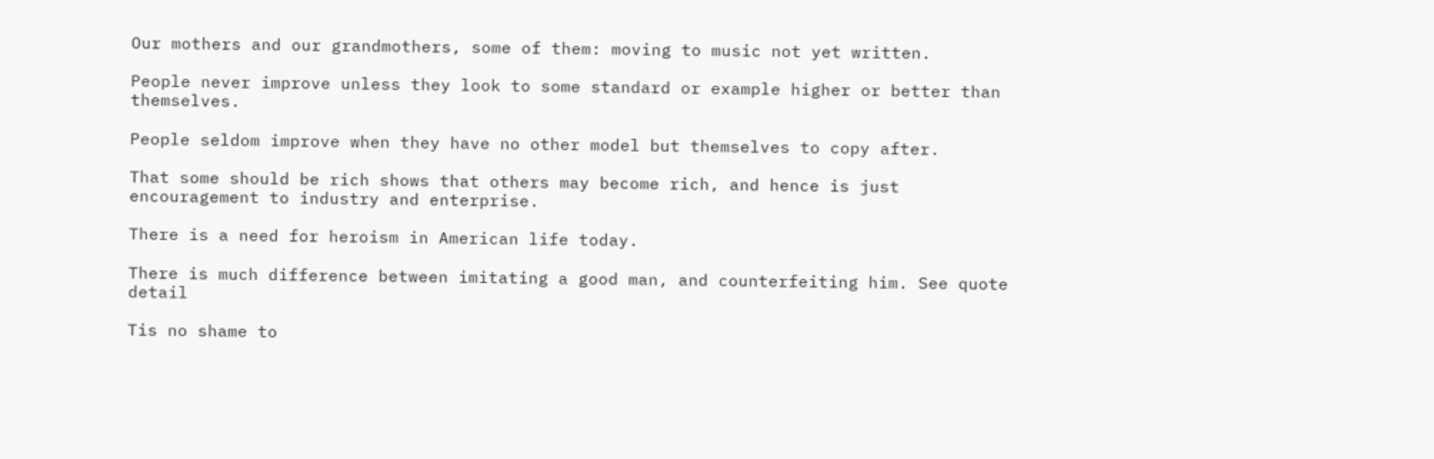Our mothers and our grandmothers, some of them: moving to music not yet written.

People never improve unless they look to some standard or example higher or better than themselves.

People seldom improve when they have no other model but themselves to copy after.

That some should be rich shows that others may become rich, and hence is just encouragement to industry and enterprise.

There is a need for heroism in American life today.

There is much difference between imitating a good man, and counterfeiting him. See quote detail

Tis no shame to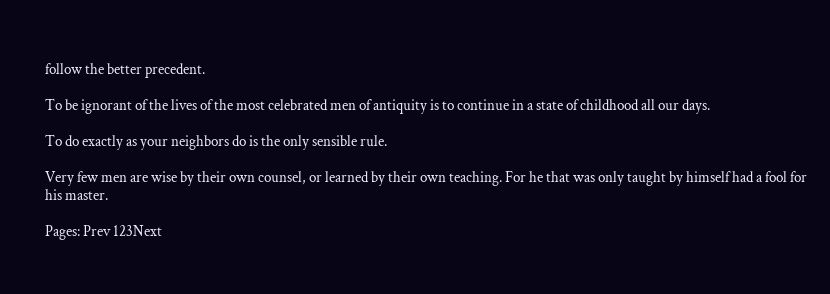follow the better precedent.

To be ignorant of the lives of the most celebrated men of antiquity is to continue in a state of childhood all our days.

To do exactly as your neighbors do is the only sensible rule.

Very few men are wise by their own counsel, or learned by their own teaching. For he that was only taught by himself had a fool for his master.

Pages: Prev 123Next